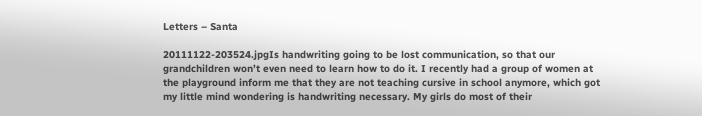Letters – Santa

20111122-203524.jpgIs handwriting going to be lost communication, so that our grandchildren won’t even need to learn how to do it. I recently had a group of women at the playground inform me that they are not teaching cursive in school anymore, which got my little mind wondering is handwriting necessary. My girls do most of their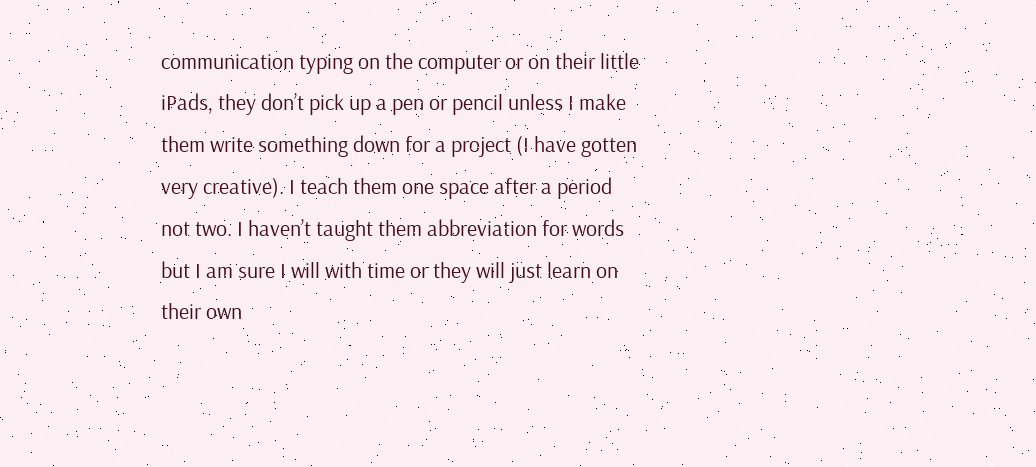communication typing on the computer or on their little iPads, they don’t pick up a pen or pencil unless I make them write something down for a project (I have gotten very creative). I teach them one space after a period not two. I haven’t taught them abbreviation for words but I am sure I will with time or they will just learn on their own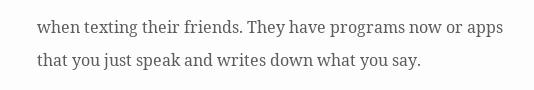when texting their friends. They have programs now or apps that you just speak and writes down what you say.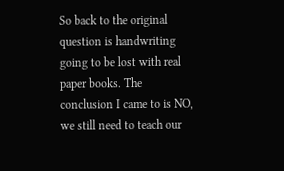So back to the original question is handwriting going to be lost with real paper books. The conclusion I came to is NO, we still need to teach our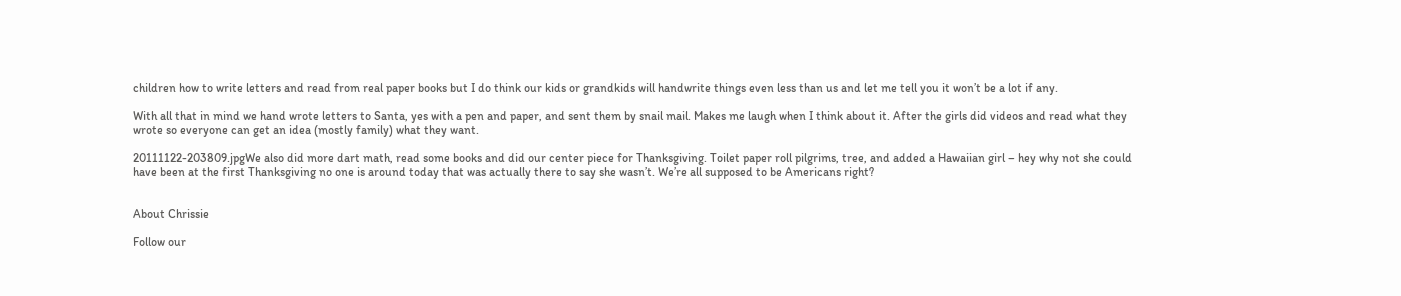children how to write letters and read from real paper books but I do think our kids or grandkids will handwrite things even less than us and let me tell you it won’t be a lot if any.

With all that in mind we hand wrote letters to Santa, yes with a pen and paper, and sent them by snail mail. Makes me laugh when I think about it. After the girls did videos and read what they wrote so everyone can get an idea (mostly family) what they want.

20111122-203809.jpgWe also did more dart math, read some books and did our center piece for Thanksgiving. Toilet paper roll pilgrims, tree, and added a Hawaiian girl – hey why not she could have been at the first Thanksgiving no one is around today that was actually there to say she wasn’t. We’re all supposed to be Americans right?


About Chrissie

Follow our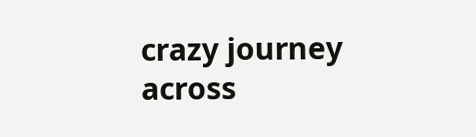crazy journey across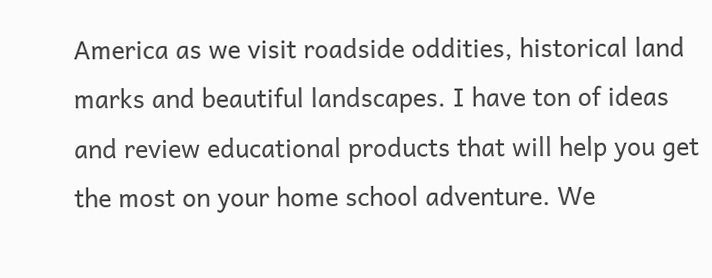America as we visit roadside oddities, historical land marks and beautiful landscapes. I have ton of ideas and review educational products that will help you get the most on your home school adventure. We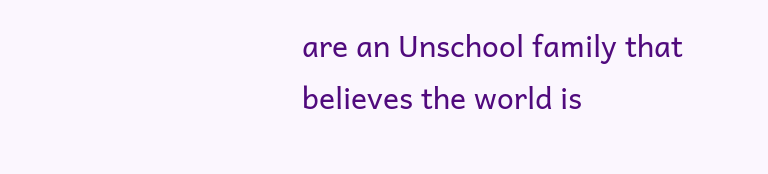are an Unschool family that believes the world is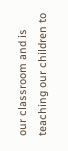our classroom and is teaching our children to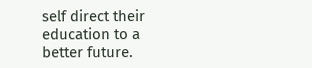self direct their education to a better future.